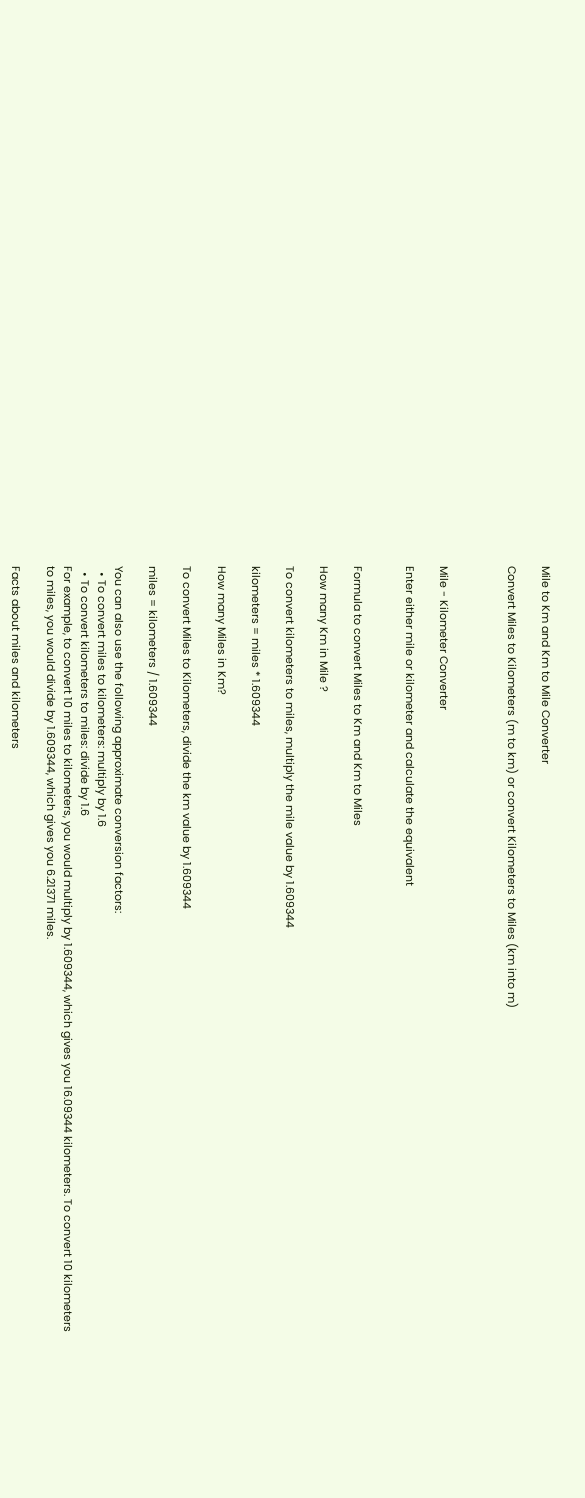Mile to Km and Km to Mile Converter

Convert Miles to Kilometers (m to km) or convert Kilometers to Miles (km into m)



Mile - Kilometer Converter

Enter either mile or kilometer and calculate the equivalent


Formula to convert Miles to Km and Km to Miles

How many Km in Mile ?

To convert kilometers to miles, multiply the mile value by 1.609344

kilometers = miles * 1.609344

How many Miles in Km?

To convert Miles to Kilometers, divide the km value by 1.609344

miles = kilometers / 1.609344

You can also use the following approximate conversion factors:
  • To convert miles to kilometers: multiply by 1.6
  • To convert kilometers to miles: divide by 1.6
For example, to convert 10 miles to kilometers, you would multiply by 1.609344, which gives you 16.09344 kilometers. To convert 10 kilometers to miles, you would divide by 1.609344, which gives you 6.21371 miles.

Facts about miles and kilometers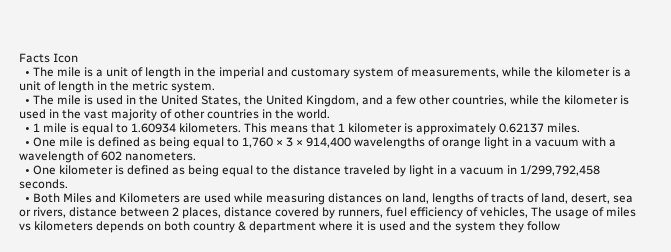Facts Icon
  • The mile is a unit of length in the imperial and customary system of measurements, while the kilometer is a unit of length in the metric system.
  • The mile is used in the United States, the United Kingdom, and a few other countries, while the kilometer is used in the vast majority of other countries in the world.
  • 1 mile is equal to 1.60934 kilometers. This means that 1 kilometer is approximately 0.62137 miles.
  • One mile is defined as being equal to 1,760 × 3 × 914,400 wavelengths of orange light in a vacuum with a wavelength of 602 nanometers.
  • One kilometer is defined as being equal to the distance traveled by light in a vacuum in 1/299,792,458 seconds.
  • Both Miles and Kilometers are used while measuring distances on land, lengths of tracts of land, desert, sea or rivers, distance between 2 places, distance covered by runners, fuel efficiency of vehicles, The usage of miles vs kilometers depends on both country & department where it is used and the system they follow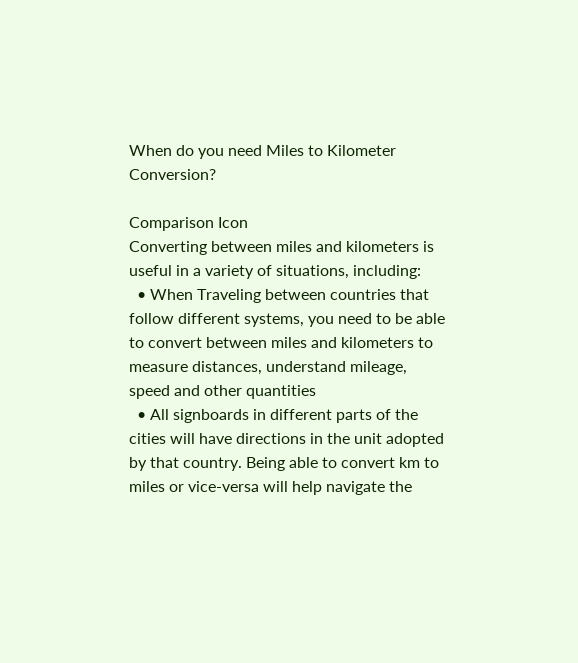When do you need Miles to Kilometer Conversion?

Comparison Icon
Converting between miles and kilometers is useful in a variety of situations, including:
  • When Traveling between countries that follow different systems, you need to be able to convert between miles and kilometers to measure distances, understand mileage, speed and other quantities
  • All signboards in different parts of the cities will have directions in the unit adopted by that country. Being able to convert km to miles or vice-versa will help navigate the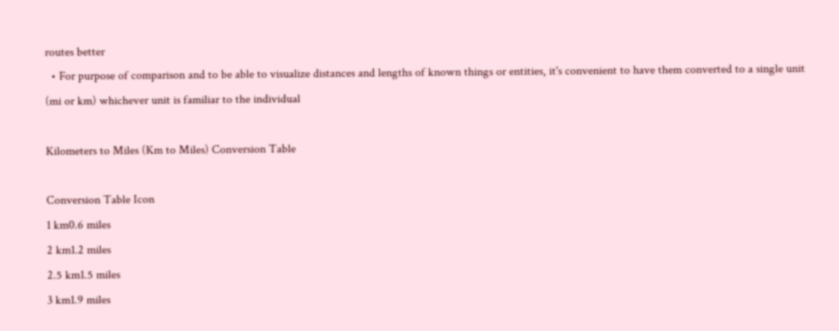routes better
  • For purpose of comparison and to be able to visualize distances and lengths of known things or entities, it's convenient to have them converted to a single unit (mi or km) whichever unit is familiar to the individual

Kilometers to Miles (Km to Miles) Conversion Table

Conversion Table Icon
1 km0.6 miles
2 km1.2 miles
2.5 km1.5 miles
3 km1.9 miles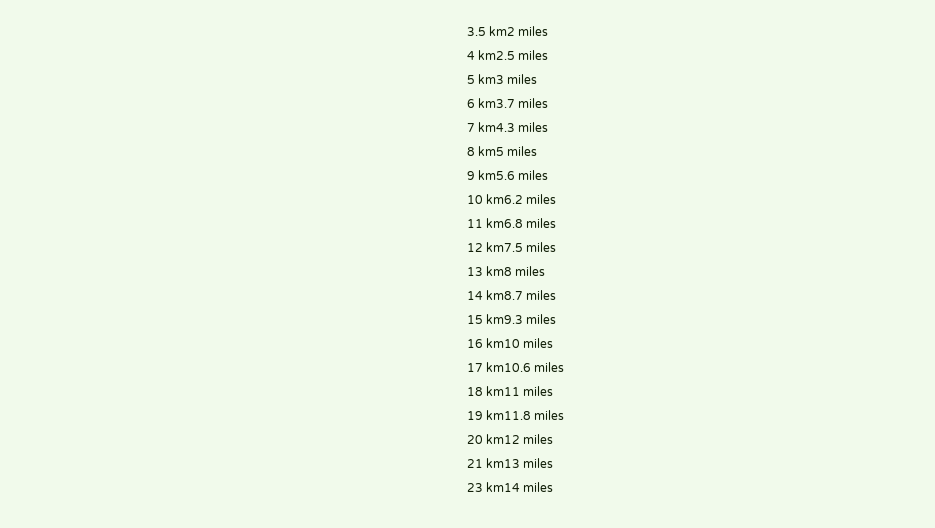3.5 km2 miles
4 km2.5 miles
5 km3 miles
6 km3.7 miles
7 km4.3 miles
8 km5 miles
9 km5.6 miles
10 km6.2 miles
11 km6.8 miles
12 km7.5 miles
13 km8 miles
14 km8.7 miles
15 km9.3 miles
16 km10 miles
17 km10.6 miles
18 km11 miles
19 km11.8 miles
20 km12 miles
21 km13 miles
23 km14 miles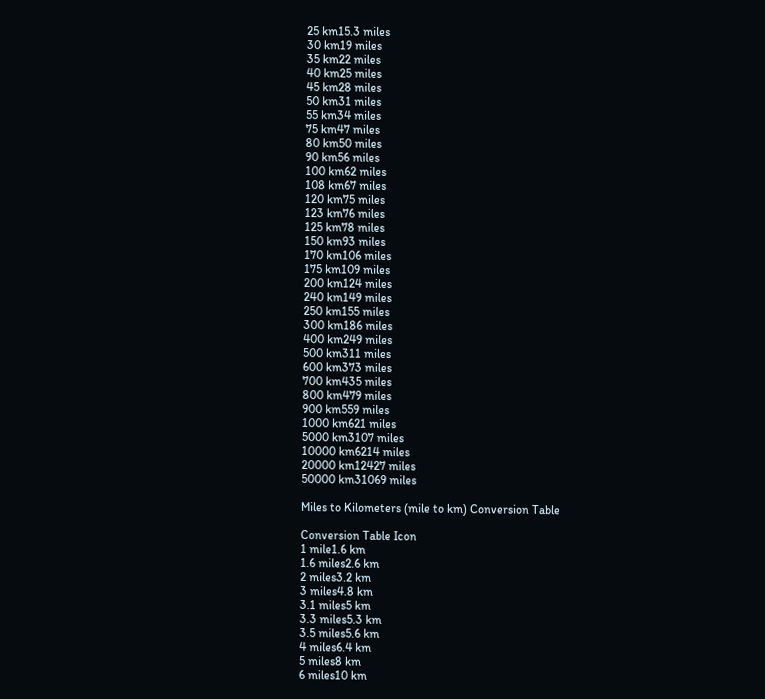25 km15.3 miles
30 km19 miles
35 km22 miles
40 km25 miles
45 km28 miles
50 km31 miles
55 km34 miles
75 km47 miles
80 km50 miles
90 km56 miles
100 km62 miles
108 km67 miles
120 km75 miles
123 km76 miles
125 km78 miles
150 km93 miles
170 km106 miles
175 km109 miles
200 km124 miles
240 km149 miles
250 km155 miles
300 km186 miles
400 km249 miles
500 km311 miles
600 km373 miles
700 km435 miles
800 km479 miles
900 km559 miles
1000 km621 miles
5000 km3107 miles
10000 km6214 miles
20000 km12427 miles
50000 km31069 miles

Miles to Kilometers (mile to km) Conversion Table

Conversion Table Icon
1 mile1.6 km
1.6 miles2.6 km
2 miles3.2 km
3 miles4.8 km
3.1 miles5 km
3.3 miles5.3 km
3.5 miles5.6 km
4 miles6.4 km
5 miles8 km
6 miles10 km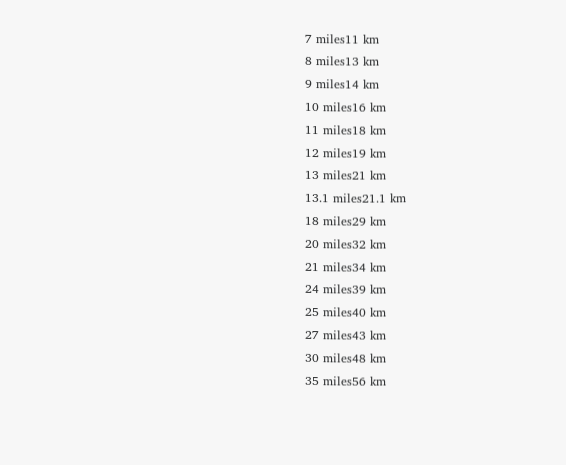7 miles11 km
8 miles13 km
9 miles14 km
10 miles16 km
11 miles18 km
12 miles19 km
13 miles21 km
13.1 miles21.1 km
18 miles29 km
20 miles32 km
21 miles34 km
24 miles39 km
25 miles40 km
27 miles43 km
30 miles48 km
35 miles56 km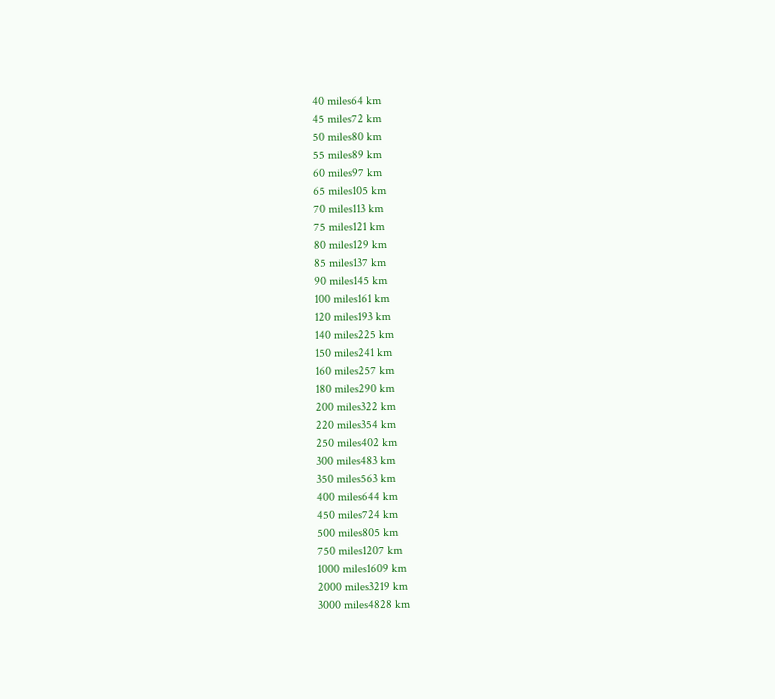40 miles64 km
45 miles72 km
50 miles80 km
55 miles89 km
60 miles97 km
65 miles105 km
70 miles113 km
75 miles121 km
80 miles129 km
85 miles137 km
90 miles145 km
100 miles161 km
120 miles193 km
140 miles225 km
150 miles241 km
160 miles257 km
180 miles290 km
200 miles322 km
220 miles354 km
250 miles402 km
300 miles483 km
350 miles563 km
400 miles644 km
450 miles724 km
500 miles805 km
750 miles1207 km
1000 miles1609 km
2000 miles3219 km
3000 miles4828 km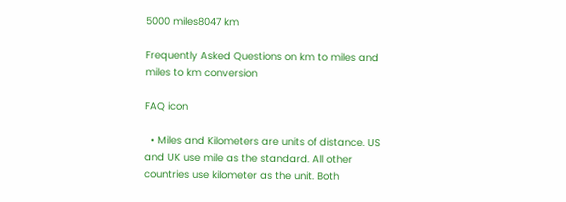5000 miles8047 km

Frequently Asked Questions on km to miles and miles to km conversion

FAQ icon

  • Miles and Kilometers are units of distance. US and UK use mile as the standard. All other countries use kilometer as the unit. Both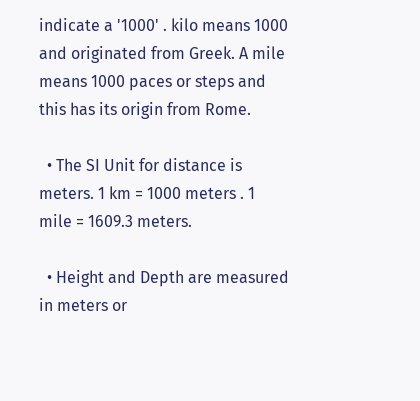indicate a '1000' . kilo means 1000 and originated from Greek. A mile means 1000 paces or steps and this has its origin from Rome.

  • The SI Unit for distance is meters. 1 km = 1000 meters . 1 mile = 1609.3 meters.

  • Height and Depth are measured in meters or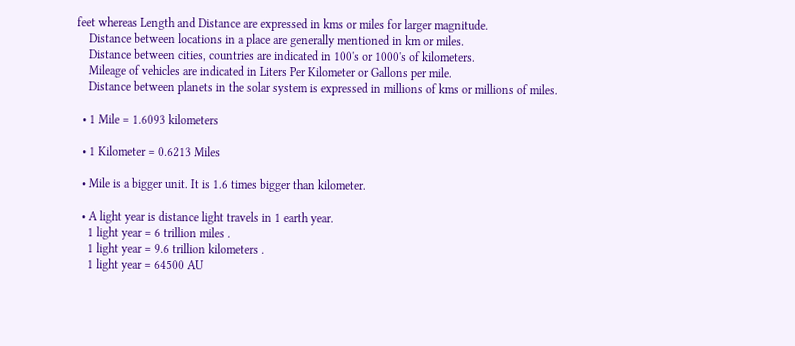feet whereas Length and Distance are expressed in kms or miles for larger magnitude.
    Distance between locations in a place are generally mentioned in km or miles.
    Distance between cities, countries are indicated in 100's or 1000's of kilometers.
    Mileage of vehicles are indicated in Liters Per Kilometer or Gallons per mile.
    Distance between planets in the solar system is expressed in millions of kms or millions of miles.

  • 1 Mile = 1.6093 kilometers

  • 1 Kilometer = 0.6213 Miles

  • Mile is a bigger unit. It is 1.6 times bigger than kilometer.

  • A light year is distance light travels in 1 earth year.
    1 light year = 6 trillion miles .
    1 light year = 9.6 trillion kilometers .
    1 light year = 64500 AU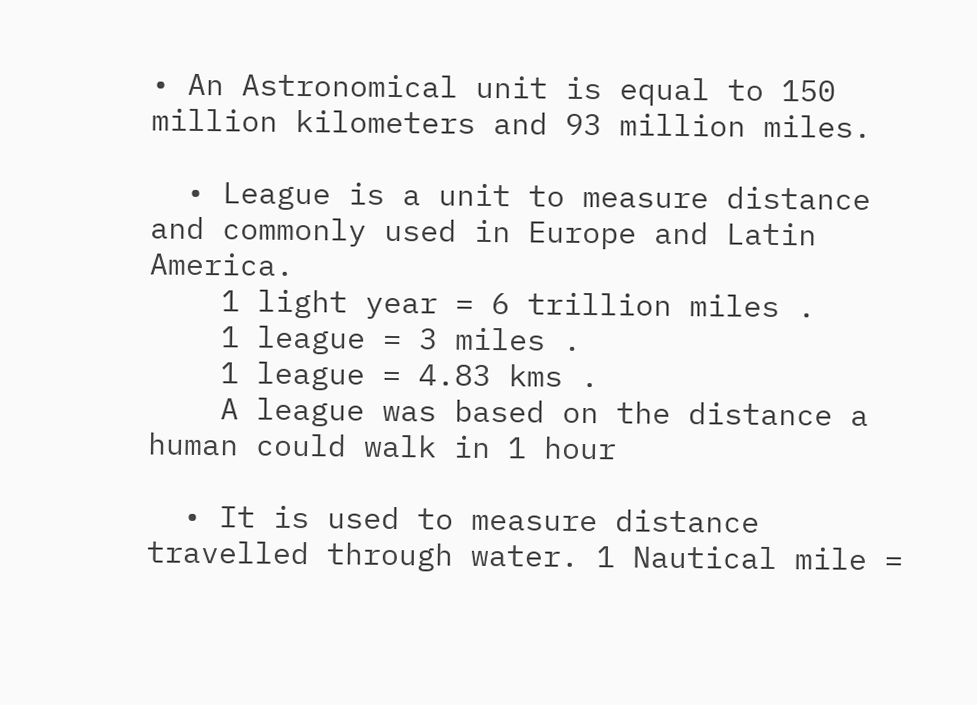• An Astronomical unit is equal to 150 million kilometers and 93 million miles.

  • League is a unit to measure distance and commonly used in Europe and Latin America.
    1 light year = 6 trillion miles .
    1 league = 3 miles .
    1 league = 4.83 kms .
    A league was based on the distance a human could walk in 1 hour

  • It is used to measure distance travelled through water. 1 Nautical mile =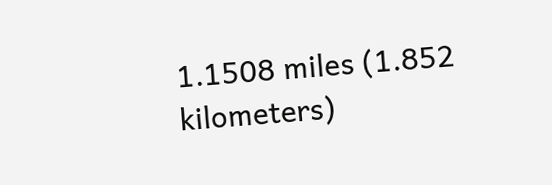1.1508 miles (1.852 kilometers)